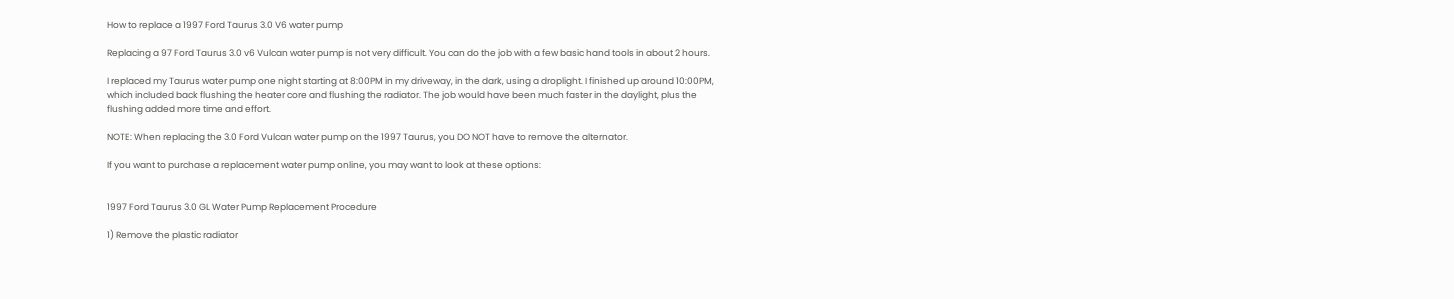How to replace a 1997 Ford Taurus 3.0 V6 water pump

Replacing a 97 Ford Taurus 3.0 v6 Vulcan water pump is not very difficult. You can do the job with a few basic hand tools in about 2 hours.

I replaced my Taurus water pump one night starting at 8:00PM in my driveway, in the dark, using a droplight. I finished up around 10:00PM, which included back flushing the heater core and flushing the radiator. The job would have been much faster in the daylight, plus the flushing added more time and effort.

NOTE: When replacing the 3.0 Ford Vulcan water pump on the 1997 Taurus, you DO NOT have to remove the alternator.

If you want to purchase a replacement water pump online, you may want to look at these options:


1997 Ford Taurus 3.0 GL Water Pump Replacement Procedure

1) Remove the plastic radiator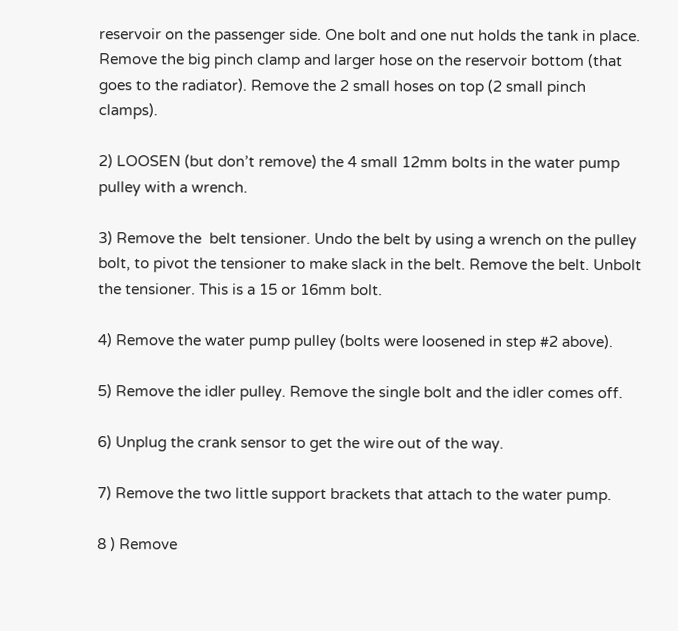reservoir on the passenger side. One bolt and one nut holds the tank in place. Remove the big pinch clamp and larger hose on the reservoir bottom (that goes to the radiator). Remove the 2 small hoses on top (2 small pinch clamps).

2) LOOSEN (but don’t remove) the 4 small 12mm bolts in the water pump pulley with a wrench.

3) Remove the  belt tensioner. Undo the belt by using a wrench on the pulley bolt, to pivot the tensioner to make slack in the belt. Remove the belt. Unbolt the tensioner. This is a 15 or 16mm bolt.

4) Remove the water pump pulley (bolts were loosened in step #2 above).

5) Remove the idler pulley. Remove the single bolt and the idler comes off.

6) Unplug the crank sensor to get the wire out of the way.

7) Remove the two little support brackets that attach to the water pump.

8 ) Remove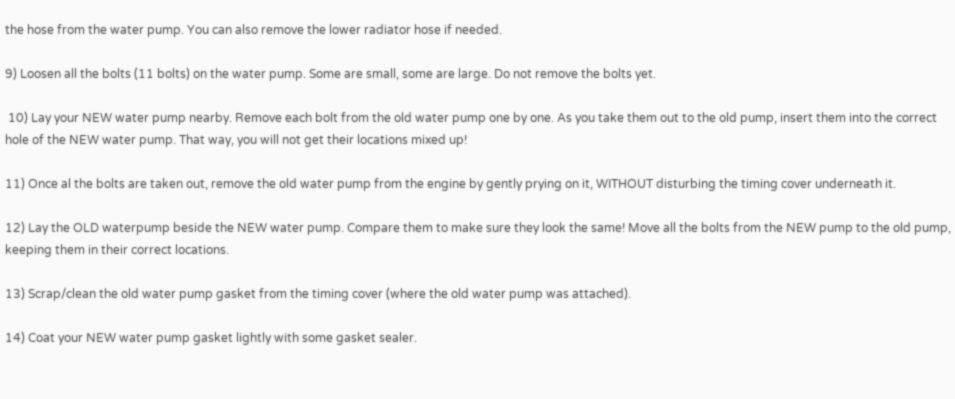the hose from the water pump. You can also remove the lower radiator hose if needed.

9) Loosen all the bolts (11 bolts) on the water pump. Some are small, some are large. Do not remove the bolts yet.

 10) Lay your NEW water pump nearby. Remove each bolt from the old water pump one by one. As you take them out to the old pump, insert them into the correct hole of the NEW water pump. That way, you will not get their locations mixed up!

11) Once al the bolts are taken out, remove the old water pump from the engine by gently prying on it, WITHOUT disturbing the timing cover underneath it.

12) Lay the OLD waterpump beside the NEW water pump. Compare them to make sure they look the same! Move all the bolts from the NEW pump to the old pump, keeping them in their correct locations.

13) Scrap/clean the old water pump gasket from the timing cover (where the old water pump was attached).

14) Coat your NEW water pump gasket lightly with some gasket sealer.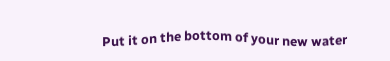Put it on the bottom of your new water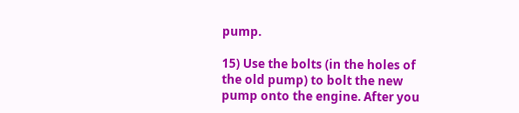pump.

15) Use the bolts (in the holes of the old pump) to bolt the new pump onto the engine. After you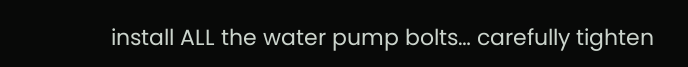install ALL the water pump bolts… carefully tighten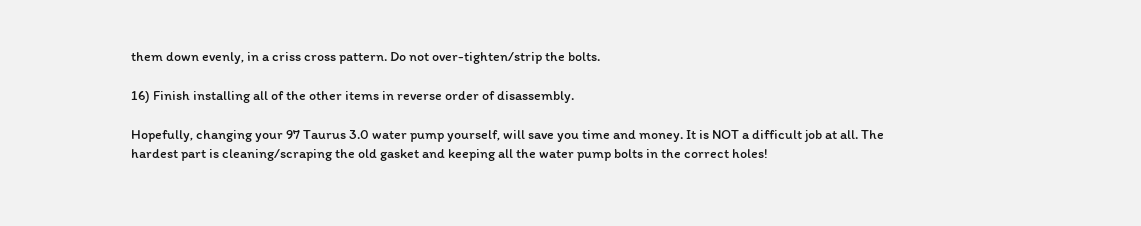them down evenly, in a criss cross pattern. Do not over-tighten/strip the bolts.

16) Finish installing all of the other items in reverse order of disassembly.

Hopefully, changing your 97 Taurus 3.0 water pump yourself, will save you time and money. It is NOT a difficult job at all. The hardest part is cleaning/scraping the old gasket and keeping all the water pump bolts in the correct holes!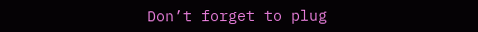Don’t forget to plug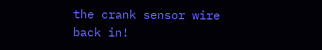the crank sensor wire back in!